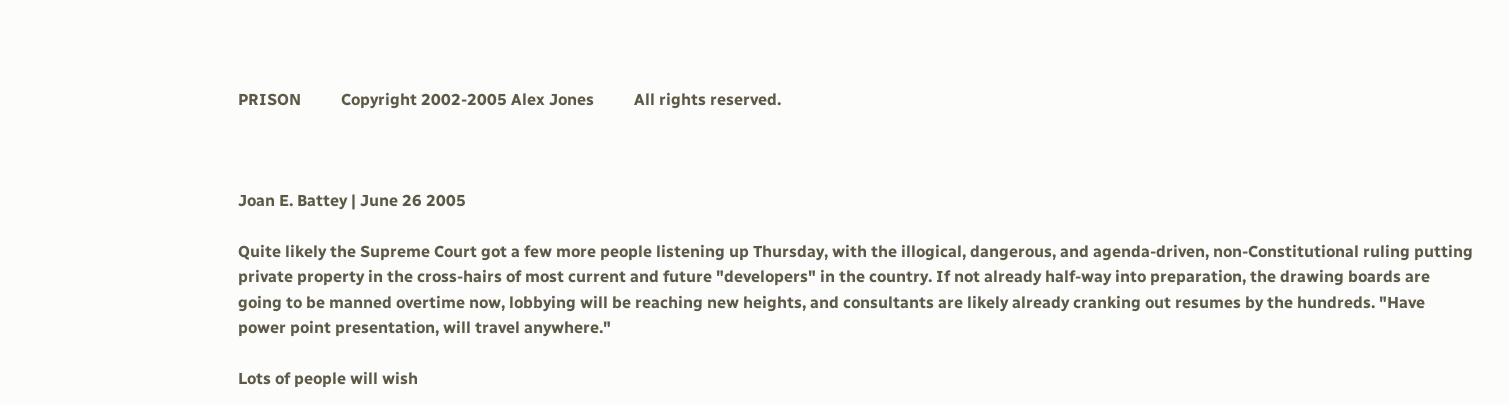PRISON          Copyright 2002-2005 Alex Jones          All rights reserved.



Joan E. Battey | June 26 2005

Quite likely the Supreme Court got a few more people listening up Thursday, with the illogical, dangerous, and agenda-driven, non-Constitutional ruling putting private property in the cross-hairs of most current and future "developers" in the country. If not already half-way into preparation, the drawing boards are going to be manned overtime now, lobbying will be reaching new heights, and consultants are likely already cranking out resumes by the hundreds. "Have power point presentation, will travel anywhere."

Lots of people will wish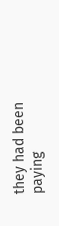they had been paying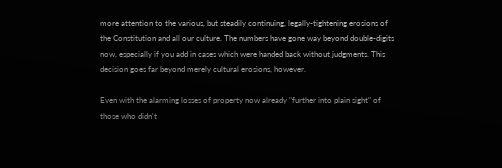more attention to the various, but steadily continuing, legally-tightening erosions of the Constitution and all our culture. The numbers have gone way beyond double-digits now, especially if you add in cases which were handed back without judgments. This decision goes far beyond merely cultural erosions, however.

Even with the alarming losses of property now already "further into plain sight" of those who didn't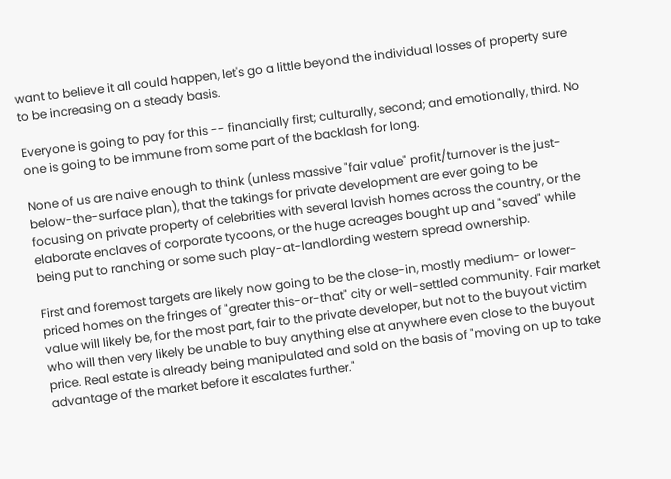want to believe it all could happen, let's go a little beyond the individual losses of property sure to be increasing on a steady basis.

Everyone is going to pay for this -- financially first; culturally, second; and emotionally, third. No one is going to be immune from some part of the backlash for long.

None of us are naive enough to think (unless massive "fair value" profit/turnover is the just-below-the-surface plan), that the takings for private development are ever going to be focusing on private property of celebrities with several lavish homes across the country, or the elaborate enclaves of corporate tycoons, or the huge acreages bought up and "saved" while being put to ranching or some such play-at-landlording western spread ownership.

First and foremost targets are likely now going to be the close-in, mostly medium- or lower-priced homes on the fringes of "greater this-or-that" city or well-settled community. Fair market value will likely be, for the most part, fair to the private developer, but not to the buyout victim who will then very likely be unable to buy anything else at anywhere even close to the buyout price. Real estate is already being manipulated and sold on the basis of "moving on up to take advantage of the market before it escalates further."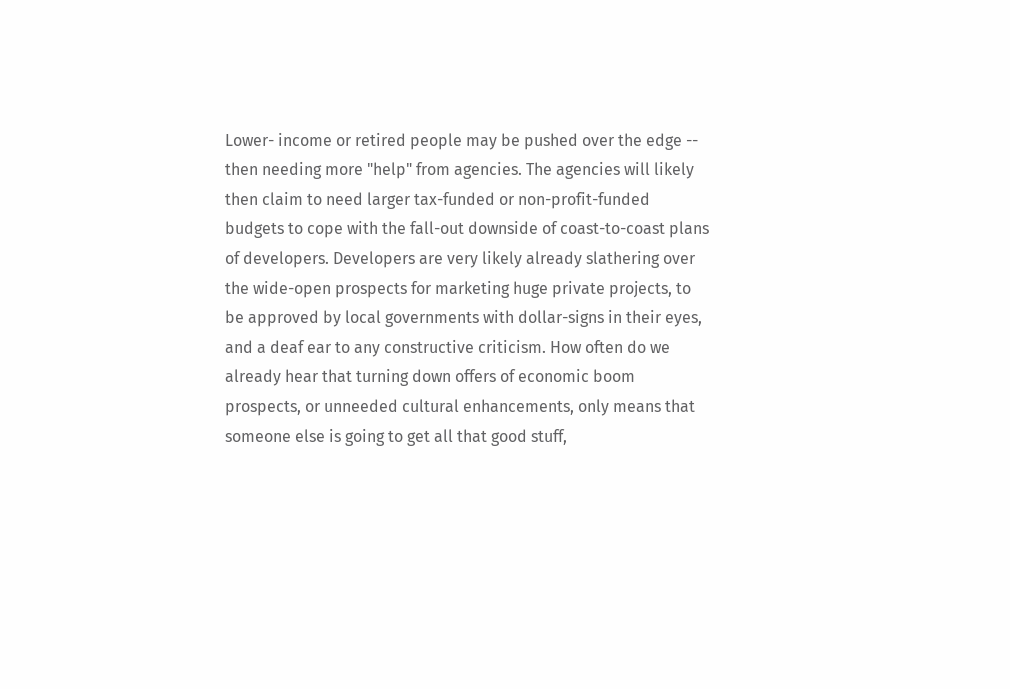Lower- income or retired people may be pushed over the edge -- then needing more "help" from agencies. The agencies will likely then claim to need larger tax-funded or non-profit-funded budgets to cope with the fall-out downside of coast-to-coast plans of developers. Developers are very likely already slathering over the wide-open prospects for marketing huge private projects, to be approved by local governments with dollar-signs in their eyes, and a deaf ear to any constructive criticism. How often do we already hear that turning down offers of economic boom prospects, or unneeded cultural enhancements, only means that someone else is going to get all that good stuff,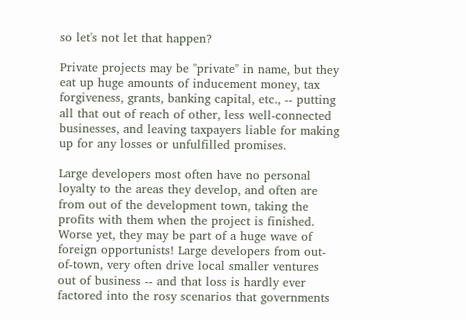so let's not let that happen?

Private projects may be "private" in name, but they eat up huge amounts of inducement money, tax forgiveness, grants, banking capital, etc., -- putting all that out of reach of other, less well-connected businesses, and leaving taxpayers liable for making up for any losses or unfulfilled promises.

Large developers most often have no personal loyalty to the areas they develop, and often are from out of the development town, taking the profits with them when the project is finished. Worse yet, they may be part of a huge wave of foreign opportunists! Large developers from out-of-town, very often drive local smaller ventures out of business -- and that loss is hardly ever factored into the rosy scenarios that governments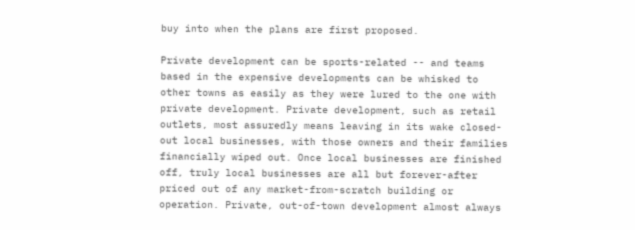buy into when the plans are first proposed.

Private development can be sports-related -- and teams based in the expensive developments can be whisked to other towns as easily as they were lured to the one with private development. Private development, such as retail outlets, most assuredly means leaving in its wake closed-out local businesses, with those owners and their families financially wiped out. Once local businesses are finished off, truly local businesses are all but forever-after priced out of any market-from-scratch building or operation. Private, out-of-town development almost always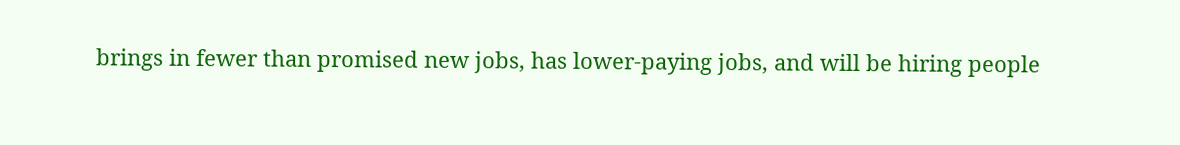brings in fewer than promised new jobs, has lower-paying jobs, and will be hiring people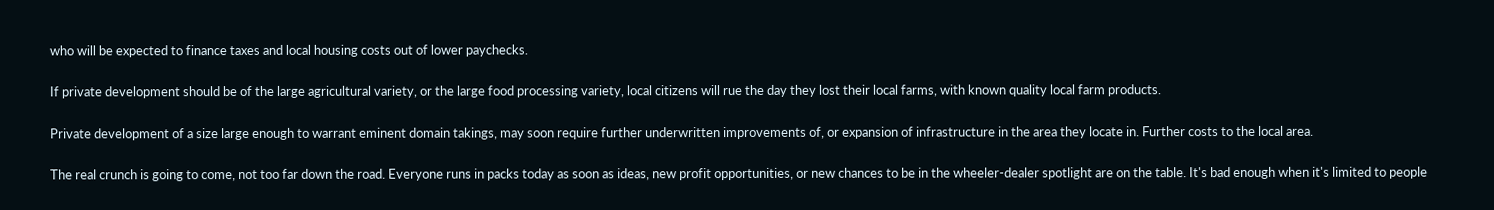who will be expected to finance taxes and local housing costs out of lower paychecks.

If private development should be of the large agricultural variety, or the large food processing variety, local citizens will rue the day they lost their local farms, with known quality local farm products.

Private development of a size large enough to warrant eminent domain takings, may soon require further underwritten improvements of, or expansion of infrastructure in the area they locate in. Further costs to the local area.

The real crunch is going to come, not too far down the road. Everyone runs in packs today as soon as ideas, new profit opportunities, or new chances to be in the wheeler-dealer spotlight are on the table. It's bad enough when it's limited to people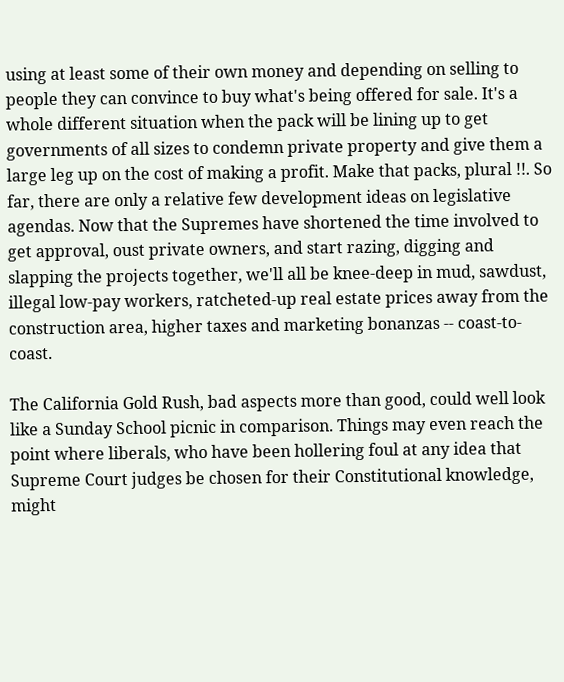using at least some of their own money and depending on selling to people they can convince to buy what's being offered for sale. It's a whole different situation when the pack will be lining up to get governments of all sizes to condemn private property and give them a large leg up on the cost of making a profit. Make that packs, plural !!. So far, there are only a relative few development ideas on legislative agendas. Now that the Supremes have shortened the time involved to get approval, oust private owners, and start razing, digging and slapping the projects together, we'll all be knee-deep in mud, sawdust, illegal low-pay workers, ratcheted-up real estate prices away from the construction area, higher taxes and marketing bonanzas -- coast-to-coast.

The California Gold Rush, bad aspects more than good, could well look like a Sunday School picnic in comparison. Things may even reach the point where liberals, who have been hollering foul at any idea that Supreme Court judges be chosen for their Constitutional knowledge, might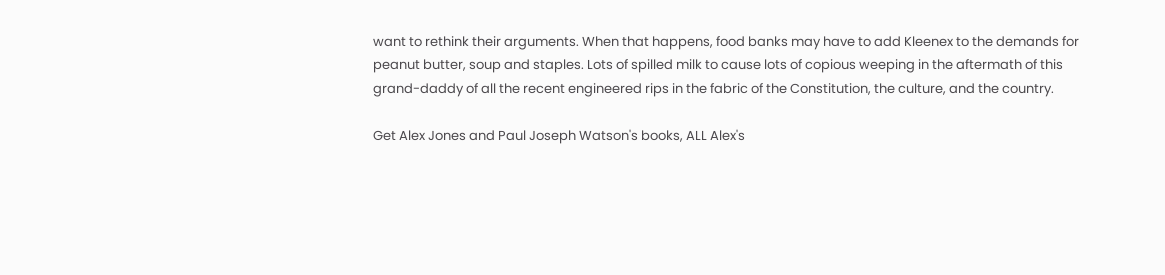want to rethink their arguments. When that happens, food banks may have to add Kleenex to the demands for peanut butter, soup and staples. Lots of spilled milk to cause lots of copious weeping in the aftermath of this grand-daddy of all the recent engineered rips in the fabric of the Constitution, the culture, and the country.

Get Alex Jones and Paul Joseph Watson's books, ALL Alex's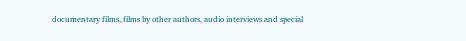documentary films, films by other authors, audio interviews and special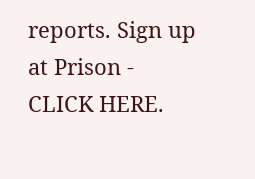reports. Sign up at Prison - CLICK HERE.